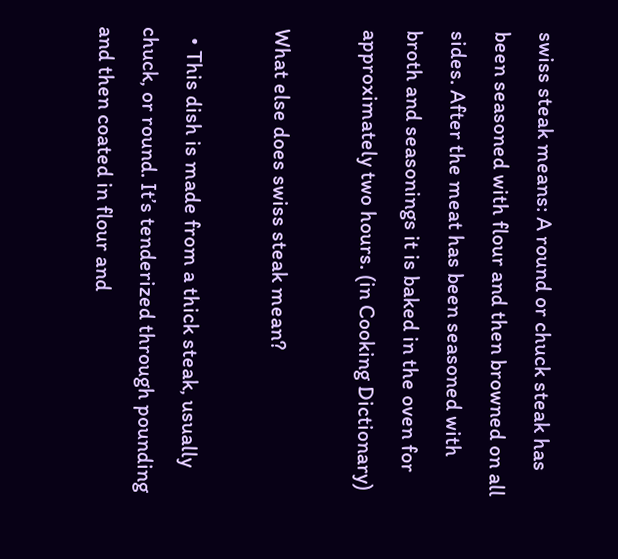swiss steak means: A round or chuck steak has been seasoned with flour and then browned on all sides. After the meat has been seasoned with broth and seasonings it is baked in the oven for approximately two hours. (in Cooking Dictionary)

What else does swiss steak mean?

  • This dish is made from a thick steak, usually chuck, or round. It’s tenderized through pounding and then coated in flour and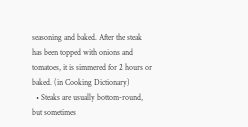seasoning and baked. After the steak has been topped with onions and tomatoes, it is simmered for 2 hours or baked. (in Cooking Dictionary)
  • Steaks are usually bottom-round, but sometimes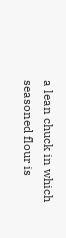a lean chuck in which seasoned flour is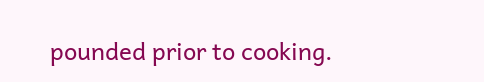pounded prior to cooking.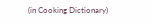(in Cooking Dictionary)